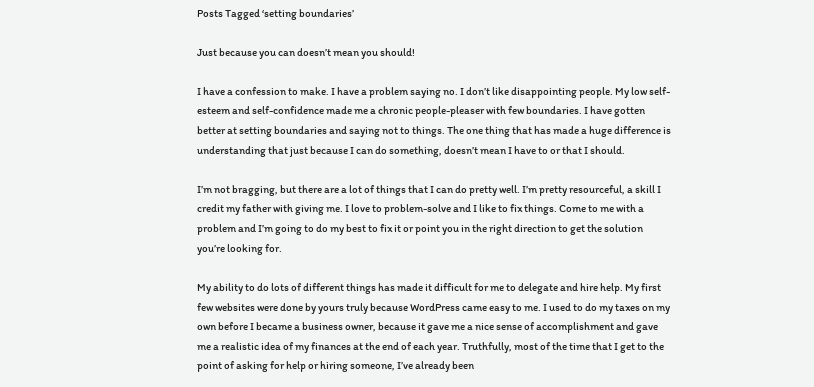Posts Tagged ‘setting boundaries’

Just because you can doesn’t mean you should!

I have a confession to make. I have a problem saying no. I don’t like disappointing people. My low self-esteem and self-confidence made me a chronic people-pleaser with few boundaries. I have gotten better at setting boundaries and saying not to things. The one thing that has made a huge difference is understanding that just because I can do something, doesn’t mean I have to or that I should.

I’m not bragging, but there are a lot of things that I can do pretty well. I’m pretty resourceful, a skill I credit my father with giving me. I love to problem-solve and I like to fix things. Come to me with a problem and I’m going to do my best to fix it or point you in the right direction to get the solution you’re looking for.

My ability to do lots of different things has made it difficult for me to delegate and hire help. My first few websites were done by yours truly because WordPress came easy to me. I used to do my taxes on my own before I became a business owner, because it gave me a nice sense of accomplishment and gave me a realistic idea of my finances at the end of each year. Truthfully, most of the time that I get to the point of asking for help or hiring someone, I’ve already been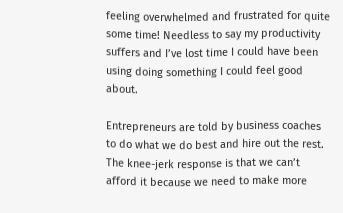feeling overwhelmed and frustrated for quite some time! Needless to say my productivity suffers and I’ve lost time I could have been using doing something I could feel good about.

Entrepreneurs are told by business coaches to do what we do best and hire out the rest. The knee-jerk response is that we can’t afford it because we need to make more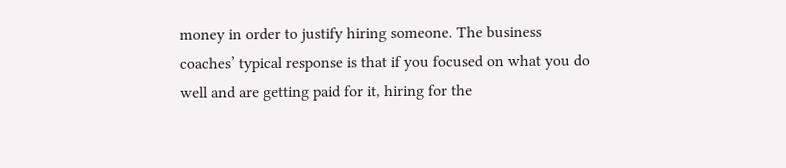money in order to justify hiring someone. The business coaches’ typical response is that if you focused on what you do well and are getting paid for it, hiring for the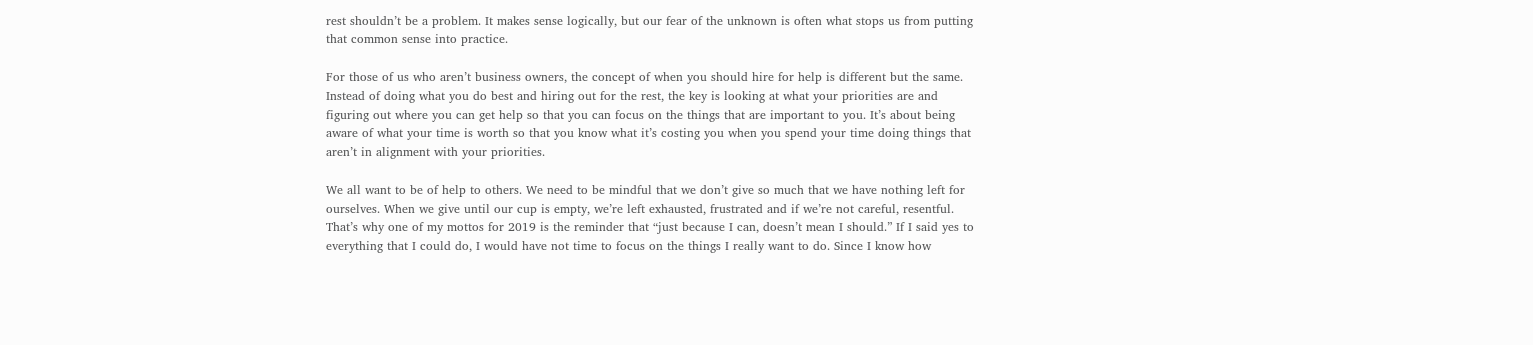rest shouldn’t be a problem. It makes sense logically, but our fear of the unknown is often what stops us from putting that common sense into practice.

For those of us who aren’t business owners, the concept of when you should hire for help is different but the same. Instead of doing what you do best and hiring out for the rest, the key is looking at what your priorities are and figuring out where you can get help so that you can focus on the things that are important to you. It’s about being aware of what your time is worth so that you know what it’s costing you when you spend your time doing things that aren’t in alignment with your priorities.

We all want to be of help to others. We need to be mindful that we don’t give so much that we have nothing left for ourselves. When we give until our cup is empty, we’re left exhausted, frustrated and if we’re not careful, resentful. That’s why one of my mottos for 2019 is the reminder that “just because I can, doesn’t mean I should.” If I said yes to everything that I could do, I would have not time to focus on the things I really want to do. Since I know how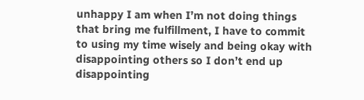unhappy I am when I’m not doing things that bring me fulfillment, I have to commit to using my time wisely and being okay with disappointing others so I don’t end up disappointing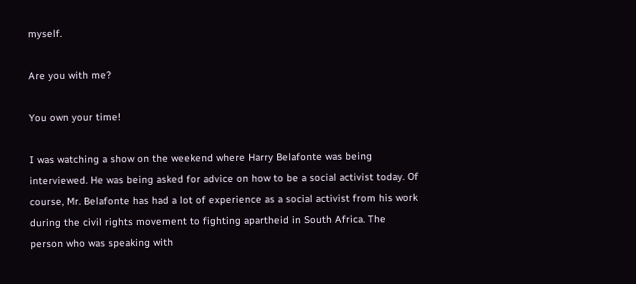myself.

Are you with me?

You own your time!

I was watching a show on the weekend where Harry Belafonte was being interviewed. He was being asked for advice on how to be a social activist today. Of course, Mr. Belafonte has had a lot of experience as a social activist from his work during the civil rights movement to fighting apartheid in South Africa. The person who was speaking with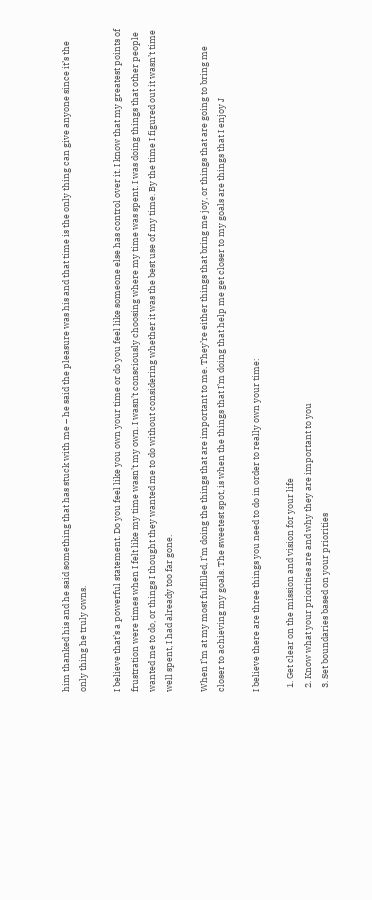him thanked his and he said something that has stuck with me – he said the pleasure was his and that time is the only thing can give anyone since it’s the only thing he truly owns.

I believe that’s a powerful statement. Do you feel like you own your time or do you feel like someone else has control over it. I know that my greatest points of frustration were times when I felt like my time wasn’t my own. I wasn’t consciously choosing where my time was spent. I was doing things that other people wanted me to do, or things I thought they wanted me to do without considering whether it was the best use of my time. By the time I figured out it wasn’t time well spent, I had already too far gone.

When I’m at my most fulfilled, I’m doing the things that are important to me. They’re either things that bring me joy, or things that are going to bring me closer to achieving my goals. The sweetest spot, is when the things that I’m doing that help me get closer to my goals are things that I enjoy J

I believe there are three things you need to do in order to really own your time:

  1. Get clear on the mission and vision for your life
  2. Know what your priorities are and why they are important to you
  3. Set boundaries based on your priorities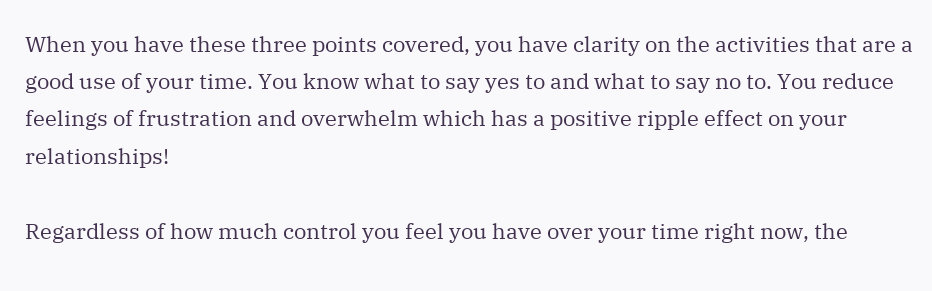When you have these three points covered, you have clarity on the activities that are a good use of your time. You know what to say yes to and what to say no to. You reduce feelings of frustration and overwhelm which has a positive ripple effect on your relationships!

Regardless of how much control you feel you have over your time right now, the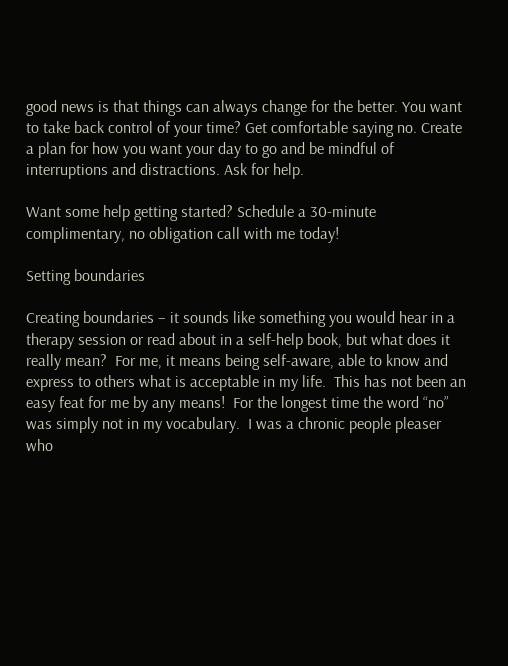good news is that things can always change for the better. You want to take back control of your time? Get comfortable saying no. Create a plan for how you want your day to go and be mindful of interruptions and distractions. Ask for help.

Want some help getting started? Schedule a 30-minute complimentary, no obligation call with me today!

Setting boundaries

Creating boundaries – it sounds like something you would hear in a therapy session or read about in a self-help book, but what does it really mean?  For me, it means being self-aware, able to know and express to others what is acceptable in my life.  This has not been an easy feat for me by any means!  For the longest time the word “no” was simply not in my vocabulary.  I was a chronic people pleaser who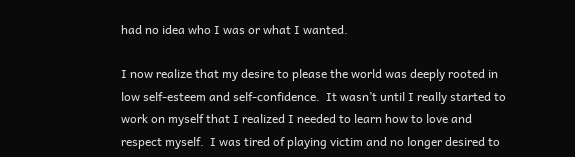had no idea who I was or what I wanted.

I now realize that my desire to please the world was deeply rooted in low self-esteem and self-confidence.  It wasn’t until I really started to work on myself that I realized I needed to learn how to love and respect myself.  I was tired of playing victim and no longer desired to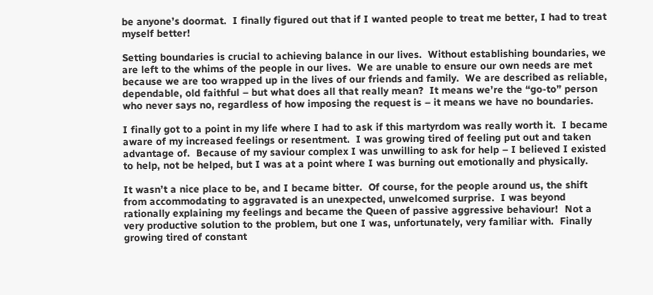be anyone’s doormat.  I finally figured out that if I wanted people to treat me better, I had to treat myself better!

Setting boundaries is crucial to achieving balance in our lives.  Without establishing boundaries, we are left to the whims of the people in our lives.  We are unable to ensure our own needs are met because we are too wrapped up in the lives of our friends and family.  We are described as reliable, dependable, old faithful – but what does all that really mean?  It means we’re the “go-to” person who never says no, regardless of how imposing the request is – it means we have no boundaries.

I finally got to a point in my life where I had to ask if this martyrdom was really worth it.  I became aware of my increased feelings or resentment.  I was growing tired of feeling put out and taken advantage of.  Because of my saviour complex I was unwilling to ask for help – I believed I existed to help, not be helped, but I was at a point where I was burning out emotionally and physically.

It wasn’t a nice place to be, and I became bitter.  Of course, for the people around us, the shift from accommodating to aggravated is an unexpected, unwelcomed surprise.  I was beyond rationally explaining my feelings and became the Queen of passive aggressive behaviour!  Not a very productive solution to the problem, but one I was, unfortunately, very familiar with.  Finally growing tired of constant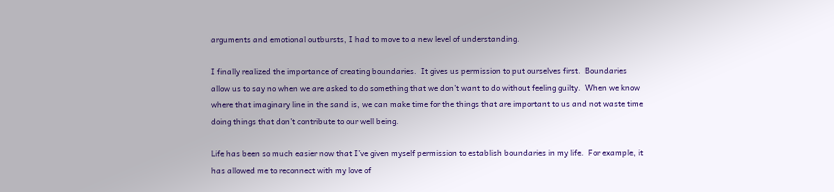arguments and emotional outbursts, I had to move to a new level of understanding.

I finally realized the importance of creating boundaries.  It gives us permission to put ourselves first.  Boundaries allow us to say no when we are asked to do something that we don’t want to do without feeling guilty.  When we know where that imaginary line in the sand is, we can make time for the things that are important to us and not waste time doing things that don’t contribute to our well being.

Life has been so much easier now that I’ve given myself permission to establish boundaries in my life.  For example, it has allowed me to reconnect with my love of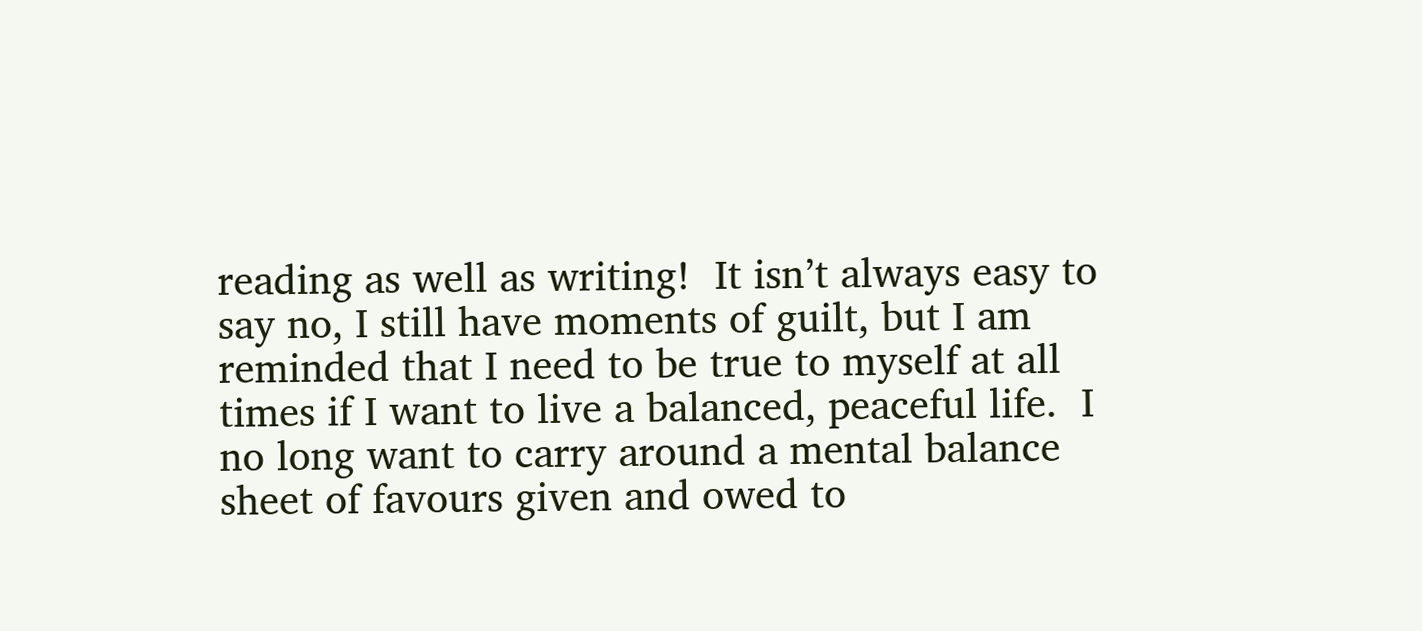reading as well as writing!  It isn’t always easy to say no, I still have moments of guilt, but I am reminded that I need to be true to myself at all times if I want to live a balanced, peaceful life.  I no long want to carry around a mental balance sheet of favours given and owed to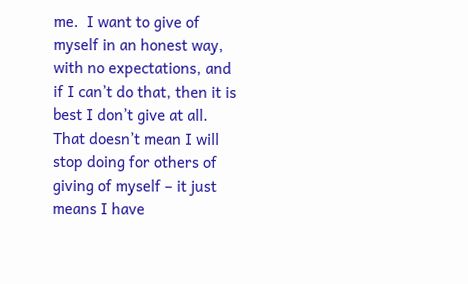me.  I want to give of myself in an honest way, with no expectations, and if I can’t do that, then it is best I don’t give at all.  That doesn’t mean I will stop doing for others of giving of myself – it just means I have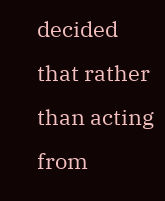decided that rather than acting from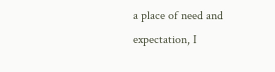a place of need and expectation, I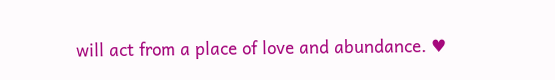will act from a place of love and abundance. ♥